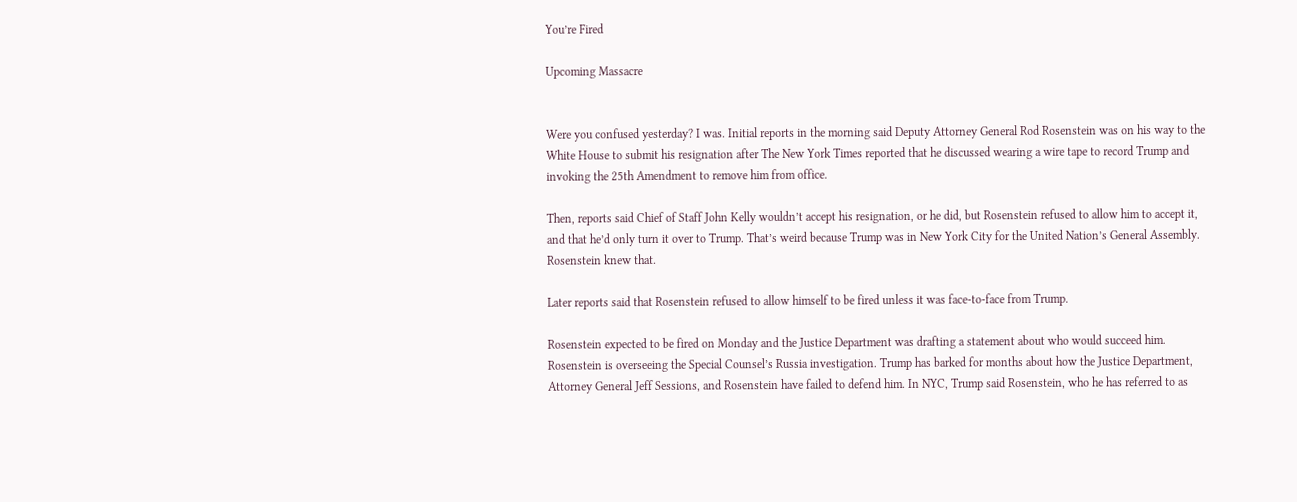You’re Fired

Upcoming Massacre


Were you confused yesterday? I was. Initial reports in the morning said Deputy Attorney General Rod Rosenstein was on his way to the White House to submit his resignation after The New York Times reported that he discussed wearing a wire tape to record Trump and invoking the 25th Amendment to remove him from office.

Then, reports said Chief of Staff John Kelly wouldn’t accept his resignation, or he did, but Rosenstein refused to allow him to accept it, and that he’d only turn it over to Trump. That’s weird because Trump was in New York City for the United Nation’s General Assembly. Rosenstein knew that.

Later reports said that Rosenstein refused to allow himself to be fired unless it was face-to-face from Trump.

Rosenstein expected to be fired on Monday and the Justice Department was drafting a statement about who would succeed him. Rosenstein is overseeing the Special Counsel’s Russia investigation. Trump has barked for months about how the Justice Department, Attorney General Jeff Sessions, and Rosenstein have failed to defend him. In NYC, Trump said Rosenstein, who he has referred to as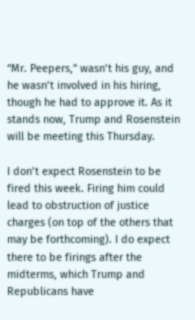“Mr. Peepers,” wasn’t his guy, and he wasn’t involved in his hiring, though he had to approve it. As it stands now, Trump and Rosenstein will be meeting this Thursday.

I don’t expect Rosenstein to be fired this week. Firing him could lead to obstruction of justice charges (on top of the others that may be forthcoming). I do expect there to be firings after the midterms, which Trump and Republicans have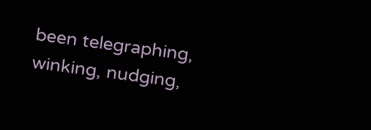been telegraphing, winking, nudging,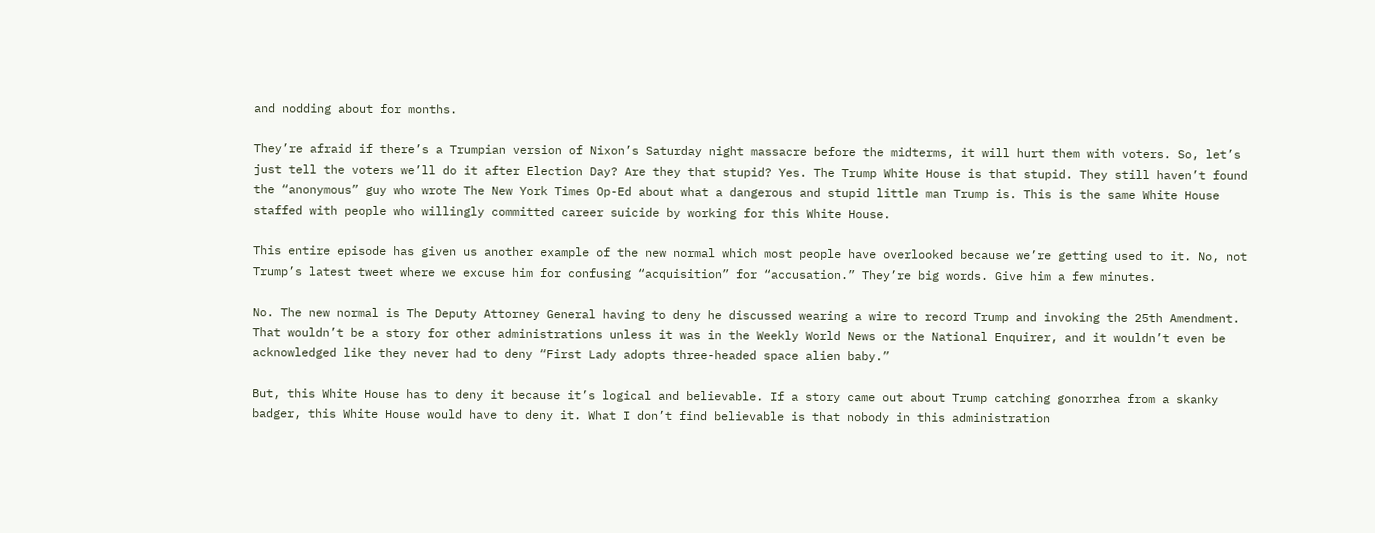and nodding about for months.

They’re afraid if there’s a Trumpian version of Nixon’s Saturday night massacre before the midterms, it will hurt them with voters. So, let’s just tell the voters we’ll do it after Election Day? Are they that stupid? Yes. The Trump White House is that stupid. They still haven’t found the “anonymous” guy who wrote The New York Times Op-Ed about what a dangerous and stupid little man Trump is. This is the same White House staffed with people who willingly committed career suicide by working for this White House.

This entire episode has given us another example of the new normal which most people have overlooked because we’re getting used to it. No, not Trump’s latest tweet where we excuse him for confusing “acquisition” for “accusation.” They’re big words. Give him a few minutes.

No. The new normal is The Deputy Attorney General having to deny he discussed wearing a wire to record Trump and invoking the 25th Amendment. That wouldn’t be a story for other administrations unless it was in the Weekly World News or the National Enquirer, and it wouldn’t even be acknowledged like they never had to deny “First Lady adopts three-headed space alien baby.”

But, this White House has to deny it because it’s logical and believable. If a story came out about Trump catching gonorrhea from a skanky badger, this White House would have to deny it. What I don’t find believable is that nobody in this administration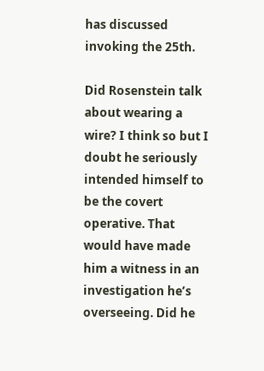has discussed invoking the 25th.

Did Rosenstein talk about wearing a wire? I think so but I doubt he seriously intended himself to be the covert operative. That would have made him a witness in an investigation he’s overseeing. Did he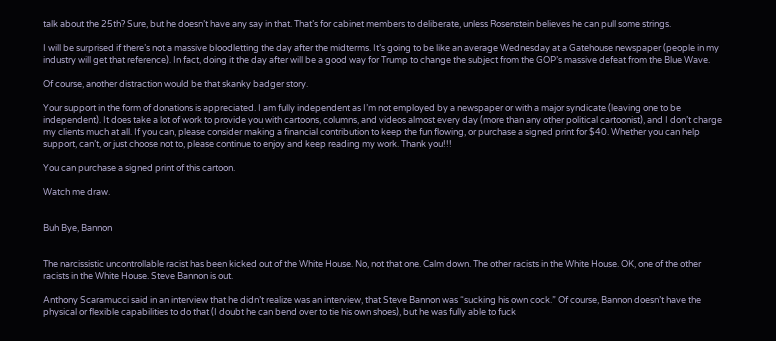talk about the 25th? Sure, but he doesn’t have any say in that. That’s for cabinet members to deliberate, unless Rosenstein believes he can pull some strings.

I will be surprised if there’s not a massive bloodletting the day after the midterms. It’s going to be like an average Wednesday at a Gatehouse newspaper (people in my industry will get that reference). In fact, doing it the day after will be a good way for Trump to change the subject from the GOP’s massive defeat from the Blue Wave.

Of course, another distraction would be that skanky badger story.

Your support in the form of donations is appreciated. I am fully independent as I’m not employed by a newspaper or with a major syndicate (leaving one to be independent). It does take a lot of work to provide you with cartoons, columns, and videos almost every day (more than any other political cartoonist), and I don’t charge my clients much at all. If you can, please consider making a financial contribution to keep the fun flowing, or purchase a signed print for $40. Whether you can help support, can’t, or just choose not to, please continue to enjoy and keep reading my work. Thank you!!!

You can purchase a signed print of this cartoon.

Watch me draw.


Buh Bye, Bannon


The narcissistic uncontrollable racist has been kicked out of the White House. No, not that one. Calm down. The other racists in the White House. OK, one of the other racists in the White House. Steve Bannon is out.

Anthony Scaramucci said in an interview that he didn’t realize was an interview, that Steve Bannon was “sucking his own cock.” Of course, Bannon doesn’t have the physical or flexible capabilities to do that (I doubt he can bend over to tie his own shoes), but he was fully able to fuck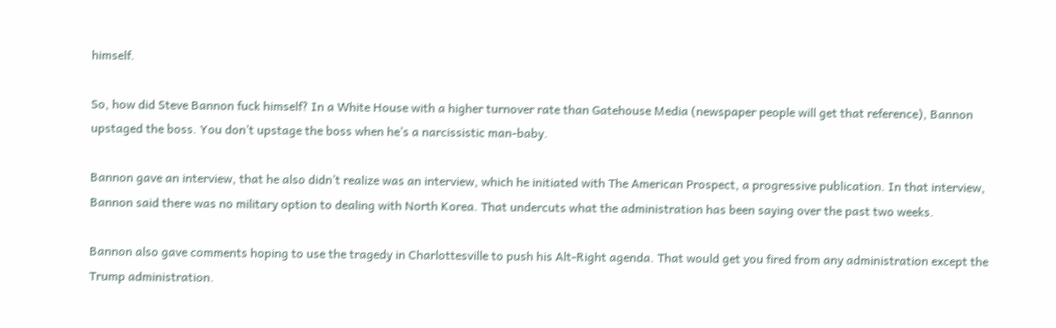himself.

So, how did Steve Bannon fuck himself? In a White House with a higher turnover rate than Gatehouse Media (newspaper people will get that reference), Bannon upstaged the boss. You don’t upstage the boss when he’s a narcissistic man-baby.

Bannon gave an interview, that he also didn’t realize was an interview, which he initiated with The American Prospect, a progressive publication. In that interview, Bannon said there was no military option to dealing with North Korea. That undercuts what the administration has been saying over the past two weeks.

Bannon also gave comments hoping to use the tragedy in Charlottesville to push his Alt-Right agenda. That would get you fired from any administration except the Trump administration.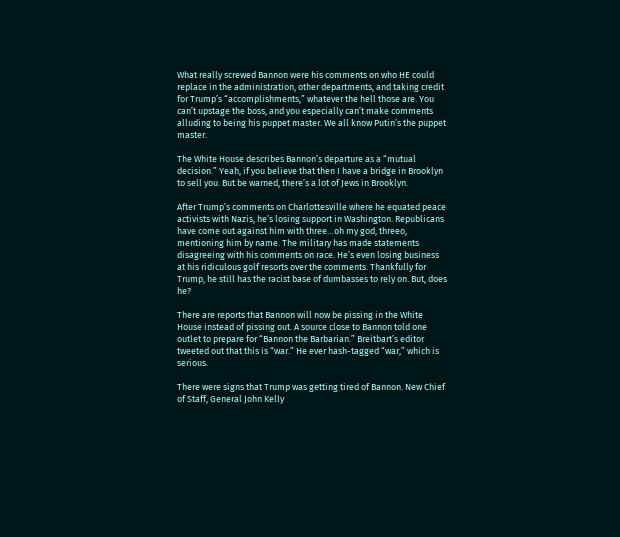What really screwed Bannon were his comments on who HE could replace in the administration, other departments, and taking credit for Trump’s “accomplishments,” whatever the hell those are. You can’t upstage the boss, and you especially can’t make comments alluding to being his puppet master. We all know Putin’s the puppet master.

The White House describes Bannon’s departure as a “mutual decision.” Yeah, if you believe that then I have a bridge in Brooklyn to sell you. But be warned, there’s a lot of Jews in Brooklyn.

After Trump’s comments on Charlottesville where he equated peace activists with Nazis, he’s losing support in Washington. Republicans have come out against him with three…oh my god, threeo, mentioning him by name. The military has made statements disagreeing with his comments on race. He’s even losing business at his ridiculous golf resorts over the comments. Thankfully for Trump, he still has the racist base of dumbasses to rely on. But, does he?

There are reports that Bannon will now be pissing in the White House instead of pissing out. A source close to Bannon told one outlet to prepare for “Bannon the Barbarian.” Breitbart’s editor tweeted out that this is “war.” He ever hash-tagged “war,” which is serious.

There were signs that Trump was getting tired of Bannon. New Chief of Staff, General John Kelly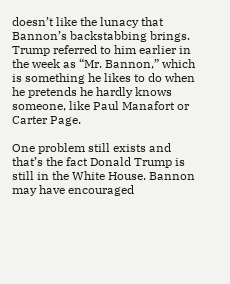doesn’t like the lunacy that Bannon’s backstabbing brings. Trump referred to him earlier in the week as “Mr. Bannon,” which is something he likes to do when he pretends he hardly knows someone, like Paul Manafort or Carter Page.

One problem still exists and that’s the fact Donald Trump is still in the White House. Bannon may have encouraged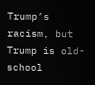Trump’s racism, but Trump is old-school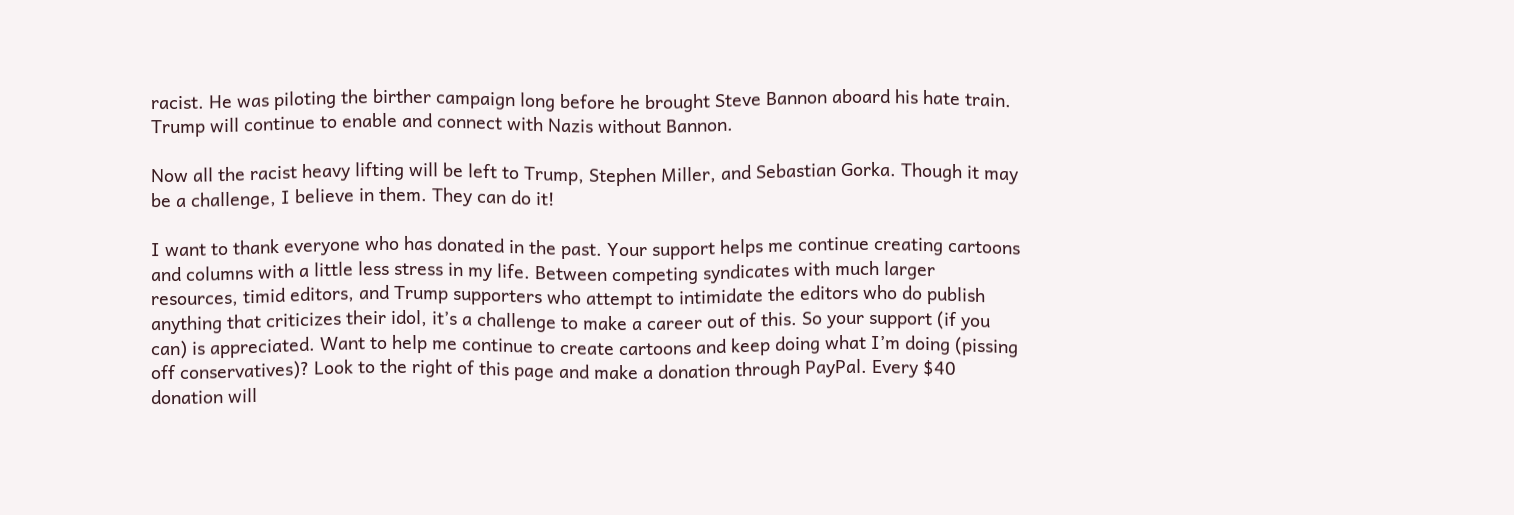racist. He was piloting the birther campaign long before he brought Steve Bannon aboard his hate train. Trump will continue to enable and connect with Nazis without Bannon.

Now all the racist heavy lifting will be left to Trump, Stephen Miller, and Sebastian Gorka. Though it may be a challenge, I believe in them. They can do it!

I want to thank everyone who has donated in the past. Your support helps me continue creating cartoons and columns with a little less stress in my life. Between competing syndicates with much larger resources, timid editors, and Trump supporters who attempt to intimidate the editors who do publish anything that criticizes their idol, it’s a challenge to make a career out of this. So your support (if you can) is appreciated. Want to help me continue to create cartoons and keep doing what I’m doing (pissing off conservatives)? Look to the right of this page and make a donation through PayPal. Every $40 donation will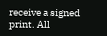receive a signed print. All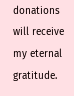donations will receive my eternal gratitude.